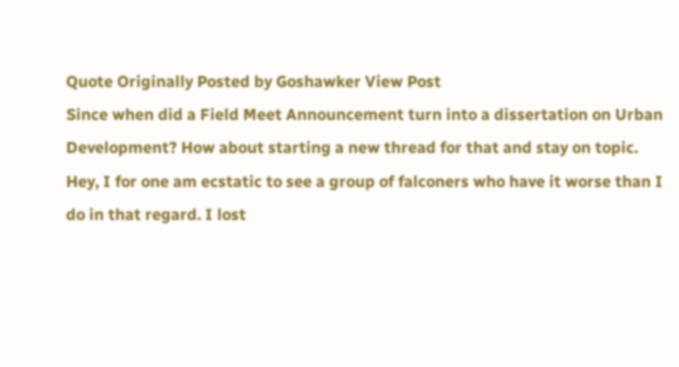Quote Originally Posted by Goshawker View Post
Since when did a Field Meet Announcement turn into a dissertation on Urban Development? How about starting a new thread for that and stay on topic.
Hey, I for one am ecstatic to see a group of falconers who have it worse than I do in that regard. I lost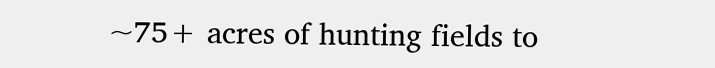~75+ acres of hunting fields to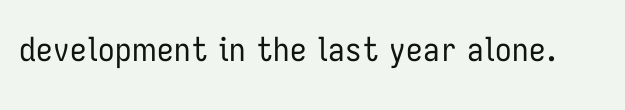development in the last year alone.